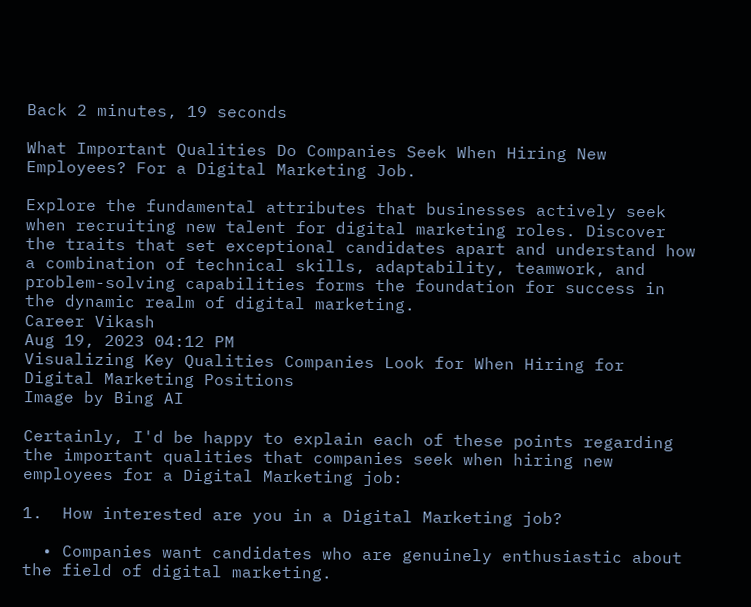Back 2 minutes, 19 seconds

What Important Qualities Do Companies Seek When Hiring New Employees? For a Digital Marketing Job.

Explore the fundamental attributes that businesses actively seek when recruiting new talent for digital marketing roles. Discover the traits that set exceptional candidates apart and understand how a combination of technical skills, adaptability, teamwork, and problem-solving capabilities forms the foundation for success in the dynamic realm of digital marketing.
Career Vikash
Aug 19, 2023 04:12 PM
Visualizing Key Qualities Companies Look for When Hiring for Digital Marketing Positions
Image by Bing AI

Certainly, I'd be happy to explain each of these points regarding the important qualities that companies seek when hiring new employees for a Digital Marketing job:

1.  How interested are you in a Digital Marketing job?

  • Companies want candidates who are genuinely enthusiastic about the field of digital marketing.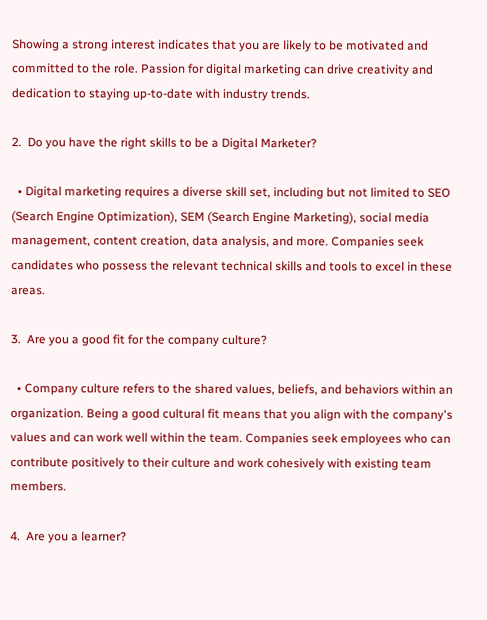Showing a strong interest indicates that you are likely to be motivated and committed to the role. Passion for digital marketing can drive creativity and dedication to staying up-to-date with industry trends.

2.  Do you have the right skills to be a Digital Marketer?

  • Digital marketing requires a diverse skill set, including but not limited to SEO (Search Engine Optimization), SEM (Search Engine Marketing), social media management, content creation, data analysis, and more. Companies seek candidates who possess the relevant technical skills and tools to excel in these areas.

3.  Are you a good fit for the company culture?

  • Company culture refers to the shared values, beliefs, and behaviors within an organization. Being a good cultural fit means that you align with the company's values and can work well within the team. Companies seek employees who can contribute positively to their culture and work cohesively with existing team members.

4.  Are you a learner?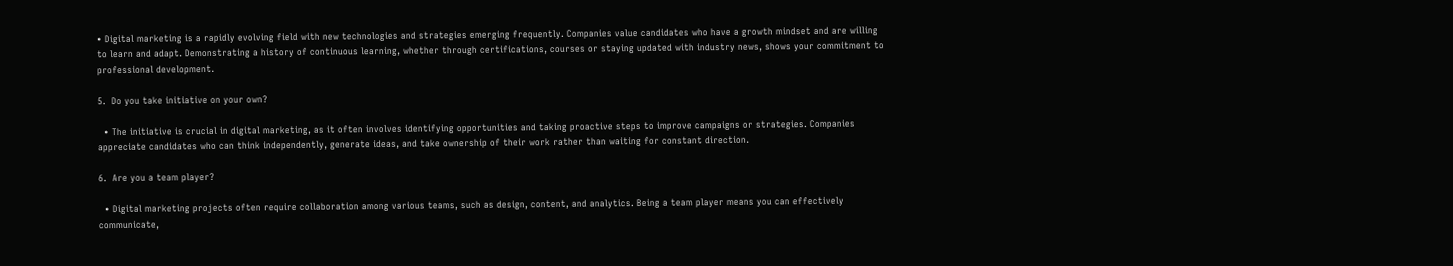• Digital marketing is a rapidly evolving field with new technologies and strategies emerging frequently. Companies value candidates who have a growth mindset and are willing to learn and adapt. Demonstrating a history of continuous learning, whether through certifications, courses or staying updated with industry news, shows your commitment to professional development.

5.  Do you take initiative on your own?

  • The initiative is crucial in digital marketing, as it often involves identifying opportunities and taking proactive steps to improve campaigns or strategies. Companies appreciate candidates who can think independently, generate ideas, and take ownership of their work rather than waiting for constant direction.

6.  Are you a team player?

  • Digital marketing projects often require collaboration among various teams, such as design, content, and analytics. Being a team player means you can effectively communicate,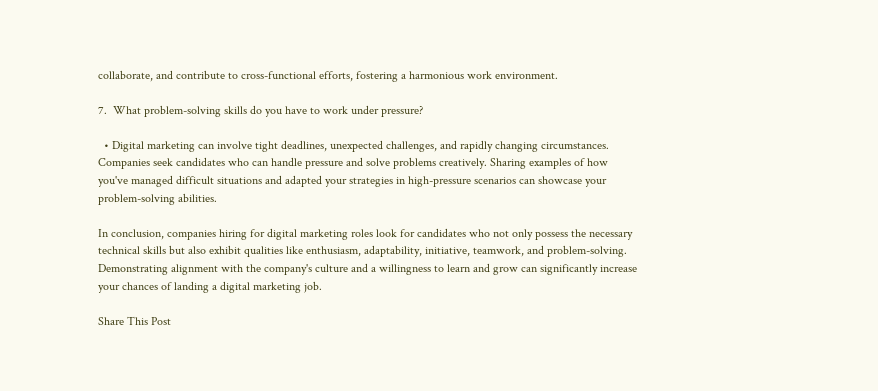collaborate, and contribute to cross-functional efforts, fostering a harmonious work environment.

7.  What problem-solving skills do you have to work under pressure?

  • Digital marketing can involve tight deadlines, unexpected challenges, and rapidly changing circumstances. Companies seek candidates who can handle pressure and solve problems creatively. Sharing examples of how you've managed difficult situations and adapted your strategies in high-pressure scenarios can showcase your problem-solving abilities.

In conclusion, companies hiring for digital marketing roles look for candidates who not only possess the necessary technical skills but also exhibit qualities like enthusiasm, adaptability, initiative, teamwork, and problem-solving. Demonstrating alignment with the company's culture and a willingness to learn and grow can significantly increase your chances of landing a digital marketing job.

Share This Post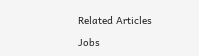Related Articles

Jobs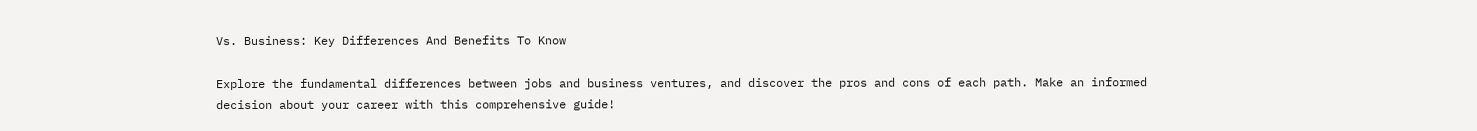Vs. Business: Key Differences And Benefits To Know

Explore the fundamental differences between jobs and business ventures, and discover the pros and cons of each path. Make an informed decision about your career with this comprehensive guide!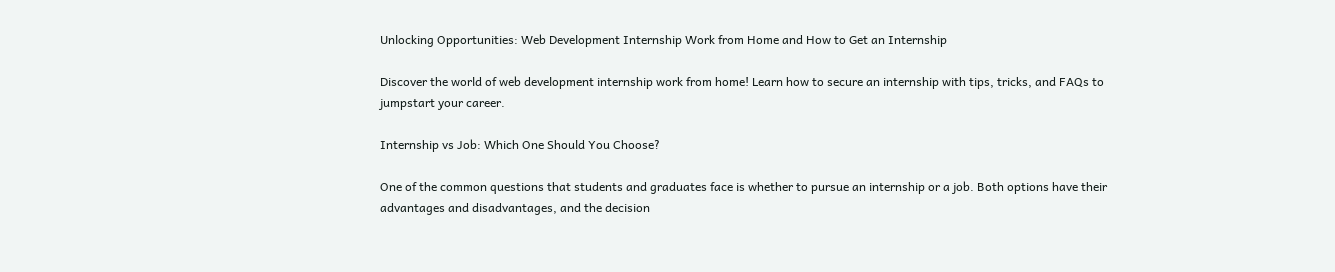Unlocking Opportunities: Web Development Internship Work from Home and How to Get an Internship

Discover the world of web development internship work from home! Learn how to secure an internship with tips, tricks, and FAQs to jumpstart your career.

Internship vs Job: Which One Should You Choose?

One of the common questions that students and graduates face is whether to pursue an internship or a job. Both options have their advantages and disadvantages, and the decision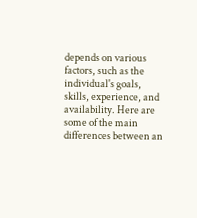depends on various factors, such as the individual's goals, skills, experience, and availability. Here are some of the main differences between an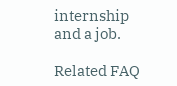internship and a job.

Related FAQ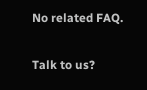No related FAQ.

Talk to us?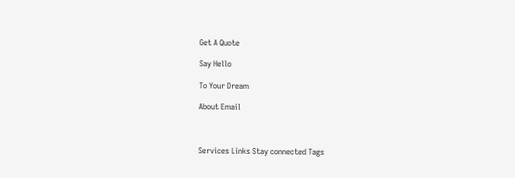Get A Quote

Say Hello

To Your Dream

About Email



Services Links Stay connected Tags